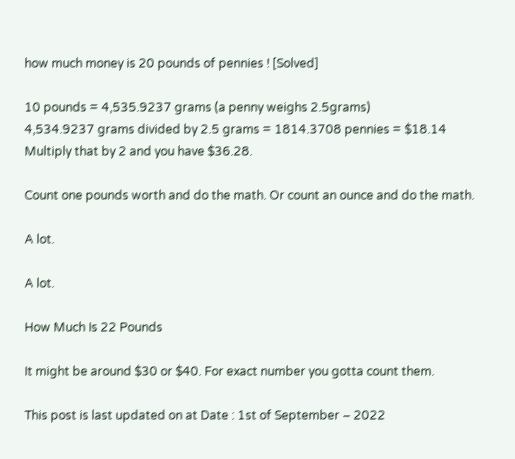how much money is 20 pounds of pennies ! [Solved]

10 pounds = 4,535.9237 grams (a penny weighs 2.5grams)
4,534.9237 grams divided by 2.5 grams = 1814.3708 pennies = $18.14
Multiply that by 2 and you have $36.28.

Count one pounds worth and do the math. Or count an ounce and do the math.

A lot.

A lot.

How Much Is 22 Pounds

It might be around $30 or $40. For exact number you gotta count them.

This post is last updated on at Date : 1st of September – 2022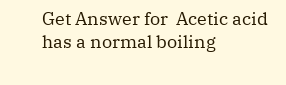Get Answer for  Acetic acid has a normal boiling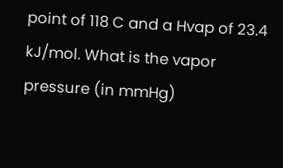point of 118 C and a Hvap of 23.4 kJ/mol. What is the vapor pressure (in mmHg)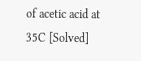of acetic acid at 35C [Solved]